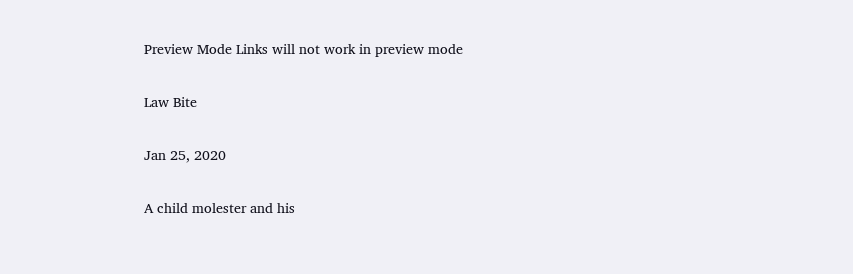Preview Mode Links will not work in preview mode

Law Bite

Jan 25, 2020

A child molester and his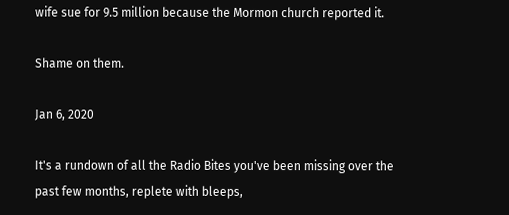wife sue for 9.5 million because the Mormon church reported it.

Shame on them.

Jan 6, 2020

It's a rundown of all the Radio Bites you've been missing over the past few months, replete with bleeps,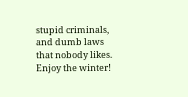stupid criminals, and dumb laws that nobody likes. Enjoy the winter!